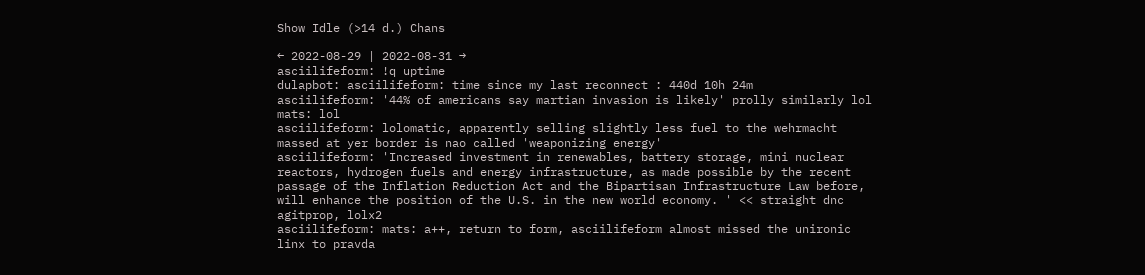Show Idle (>14 d.) Chans

← 2022-08-29 | 2022-08-31 →
asciilifeform: !q uptime
dulapbot: asciilifeform: time since my last reconnect : 440d 10h 24m
asciilifeform: '44% of americans say martian invasion is likely' prolly similarly lol
mats: lol
asciilifeform: lolomatic, apparently selling slightly less fuel to the wehrmacht massed at yer border is nao called 'weaponizing energy'
asciilifeform: 'Increased investment in renewables, battery storage, mini nuclear reactors, hydrogen fuels and energy infrastructure, as made possible by the recent passage of the Inflation Reduction Act and the Bipartisan Infrastructure Law before, will enhance the position of the U.S. in the new world economy. ' << straight dnc agitprop, lolx2
asciilifeform: mats: a++, return to form, asciilifeform almost missed the unironic linx to pravda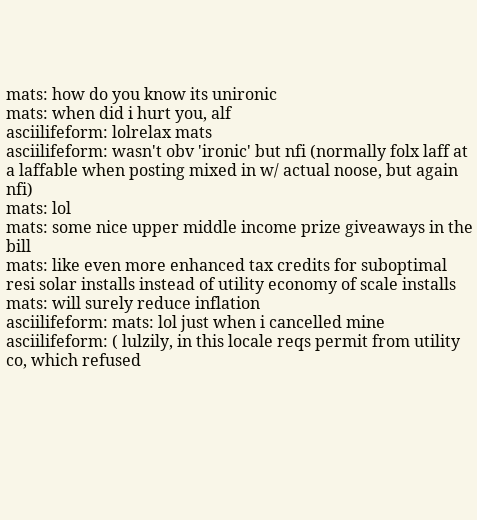mats: how do you know its unironic
mats: when did i hurt you, alf
asciilifeform: lolrelax mats
asciilifeform: wasn't obv 'ironic' but nfi (normally folx laff at a laffable when posting mixed in w/ actual noose, but again nfi)
mats: lol
mats: some nice upper middle income prize giveaways in the bill
mats: like even more enhanced tax credits for suboptimal resi solar installs instead of utility economy of scale installs
mats: will surely reduce inflation
asciilifeform: mats: lol just when i cancelled mine
asciilifeform: ( lulzily, in this locale reqs permit from utility co, which refused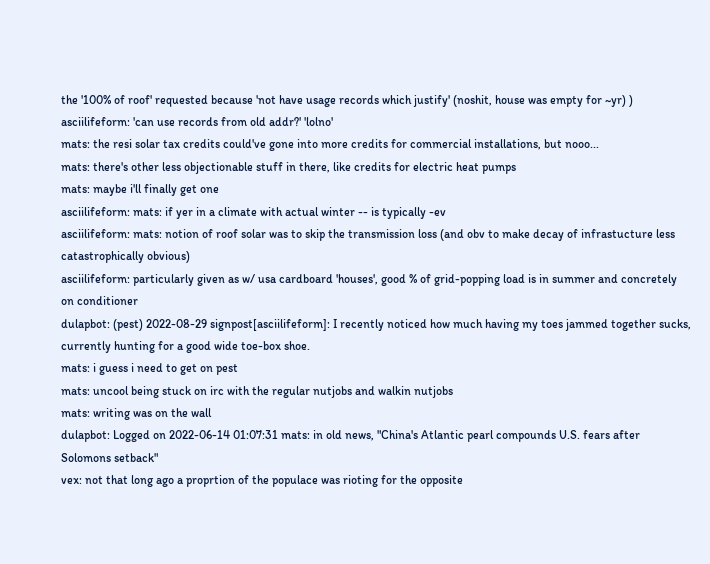the '100% of roof' requested because 'not have usage records which justify' (noshit, house was empty for ~yr) )
asciilifeform: 'can use records from old addr?' 'lolno'
mats: the resi solar tax credits could've gone into more credits for commercial installations, but nooo...
mats: there's other less objectionable stuff in there, like credits for electric heat pumps
mats: maybe i'll finally get one
asciilifeform: mats: if yer in a climate with actual winter -- is typically -ev
asciilifeform: mats: notion of roof solar was to skip the transmission loss (and obv to make decay of infrastucture less catastrophically obvious)
asciilifeform: particularly given as w/ usa cardboard 'houses', good % of grid-popping load is in summer and concretely on conditioner
dulapbot: (pest) 2022-08-29 signpost[asciilifeform]: I recently noticed how much having my toes jammed together sucks, currently hunting for a good wide toe-box shoe.
mats: i guess i need to get on pest
mats: uncool being stuck on irc with the regular nutjobs and walkin nutjobs
mats: writing was on the wall
dulapbot: Logged on 2022-06-14 01:07:31 mats: in old news, "China's Atlantic pearl compounds U.S. fears after Solomons setback"
vex: not that long ago a proprtion of the populace was rioting for the opposite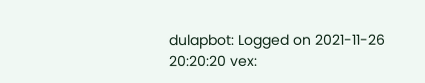dulapbot: Logged on 2021-11-26 20:20:20 vex: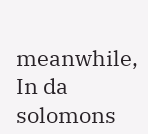meanwhile, In da solomons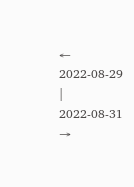← 2022-08-29 | 2022-08-31 →